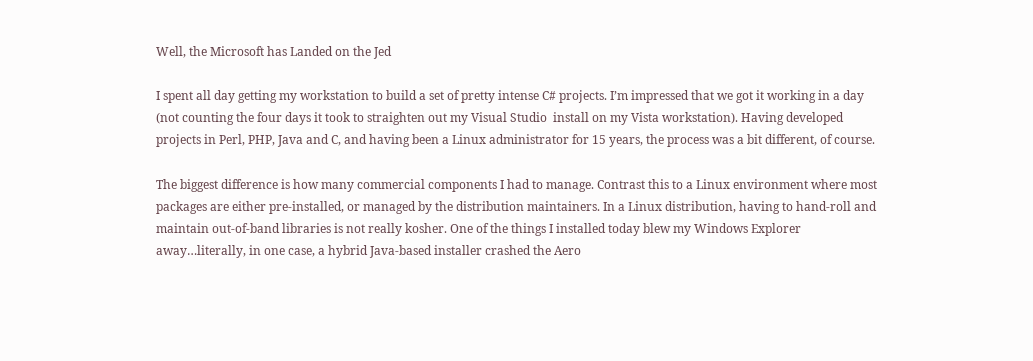Well, the Microsoft has Landed on the Jed

I spent all day getting my workstation to build a set of pretty intense C# projects. I’m impressed that we got it working in a day (not counting the four days it took to straighten out my Visual Studio  install on my Vista workstation). Having developed projects in Perl, PHP, Java and C, and having been a Linux administrator for 15 years, the process was a bit different, of course.

The biggest difference is how many commercial components I had to manage. Contrast this to a Linux environment where most packages are either pre-installed, or managed by the distribution maintainers. In a Linux distribution, having to hand-roll and maintain out-of-band libraries is not really kosher. One of the things I installed today blew my Windows Explorer away…literally, in one case, a hybrid Java-based installer crashed the Aero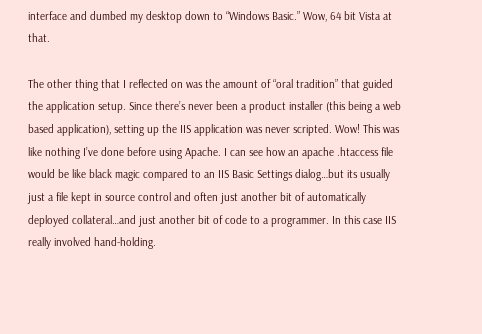interface and dumbed my desktop down to “Windows Basic.” Wow, 64 bit Vista at that.

The other thing that I reflected on was the amount of “oral tradition” that guided the application setup. Since there’s never been a product installer (this being a web based application), setting up the IIS application was never scripted. Wow! This was like nothing I’ve done before using Apache. I can see how an apache .htaccess file would be like black magic compared to an IIS Basic Settings dialog…but its usually just a file kept in source control and often just another bit of automatically deployed collateral…and just another bit of code to a programmer. In this case IIS really involved hand-holding.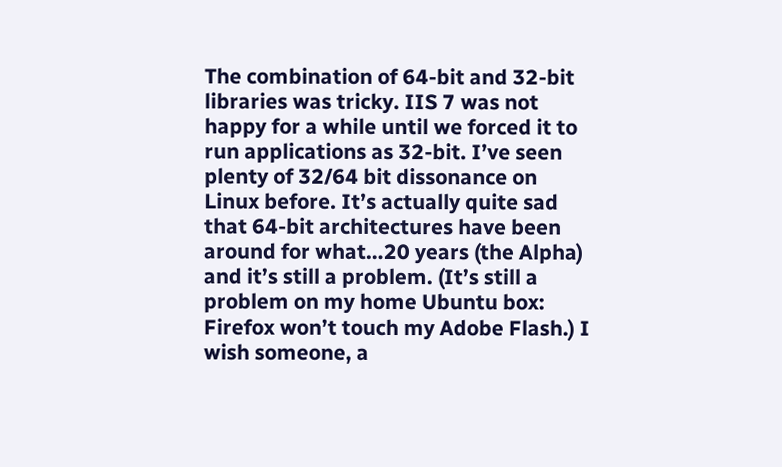The combination of 64-bit and 32-bit libraries was tricky. IIS 7 was not happy for a while until we forced it to run applications as 32-bit. I’ve seen plenty of 32/64 bit dissonance on Linux before. It’s actually quite sad that 64-bit architectures have been around for what…20 years (the Alpha) and it’s still a problem. (It’s still a problem on my home Ubuntu box: Firefox won’t touch my Adobe Flash.) I wish someone, a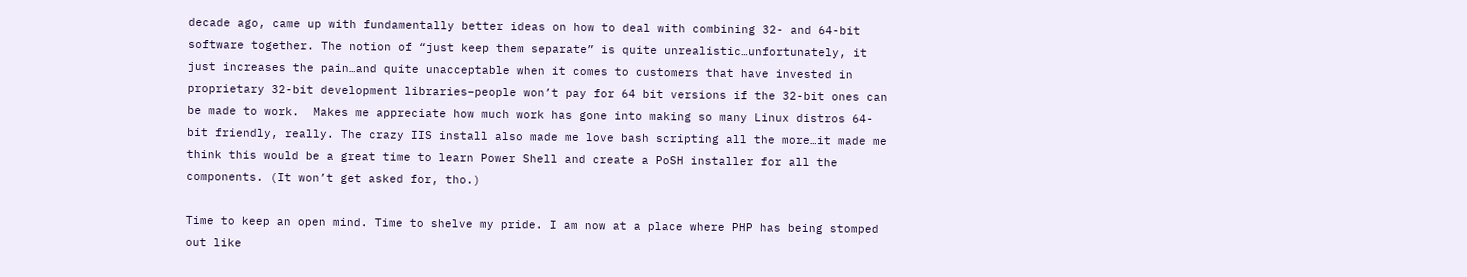decade ago, came up with fundamentally better ideas on how to deal with combining 32- and 64-bit software together. The notion of “just keep them separate” is quite unrealistic…unfortunately, it just increases the pain…and quite unacceptable when it comes to customers that have invested in proprietary 32-bit development libraries–people won’t pay for 64 bit versions if the 32-bit ones can be made to work.  Makes me appreciate how much work has gone into making so many Linux distros 64-bit friendly, really. The crazy IIS install also made me love bash scripting all the more…it made me think this would be a great time to learn Power Shell and create a PoSH installer for all the components. (It won’t get asked for, tho.)

Time to keep an open mind. Time to shelve my pride. I am now at a place where PHP has being stomped out like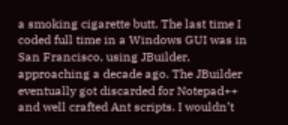a smoking cigarette butt. The last time I coded full time in a Windows GUI was in San Francisco, using JBuilder, approaching a decade ago. The JBuilder eventually got discarded for Notepad++ and well crafted Ant scripts. I wouldn’t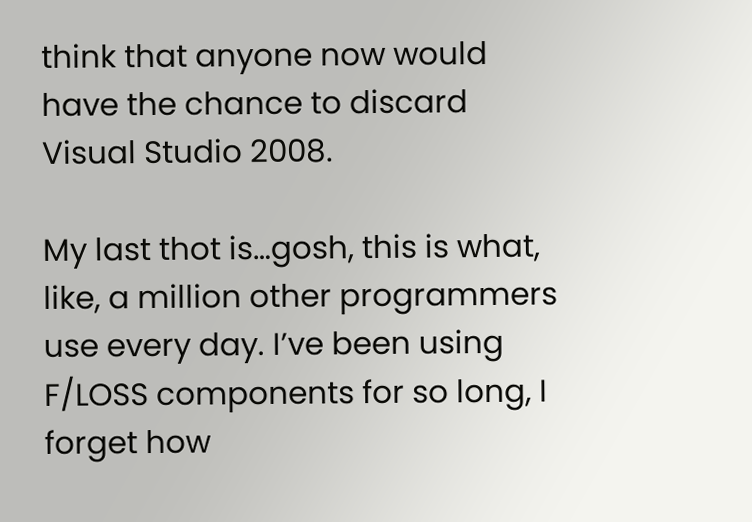think that anyone now would have the chance to discard Visual Studio 2008.

My last thot is…gosh, this is what, like, a million other programmers use every day. I’ve been using F/LOSS components for so long, I forget how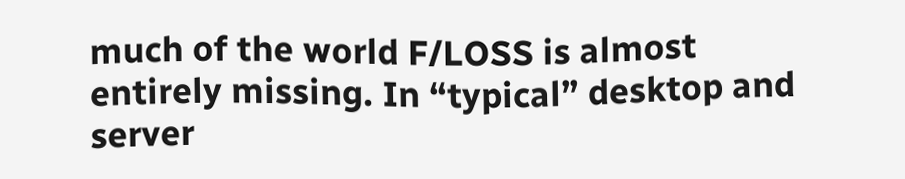much of the world F/LOSS is almost entirely missing. In “typical” desktop and server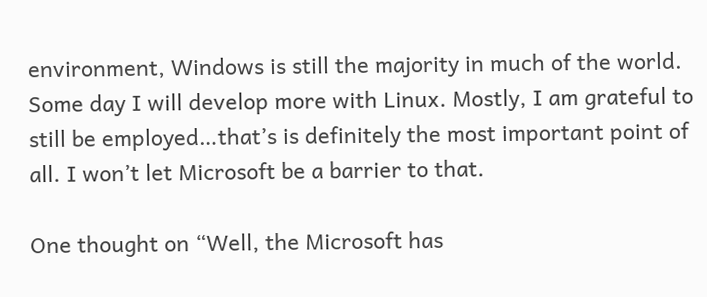environment, Windows is still the majority in much of the world. Some day I will develop more with Linux. Mostly, I am grateful to still be employed…that’s is definitely the most important point of all. I won’t let Microsoft be a barrier to that.

One thought on “Well, the Microsoft has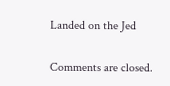Landed on the Jed

Comments are closed.